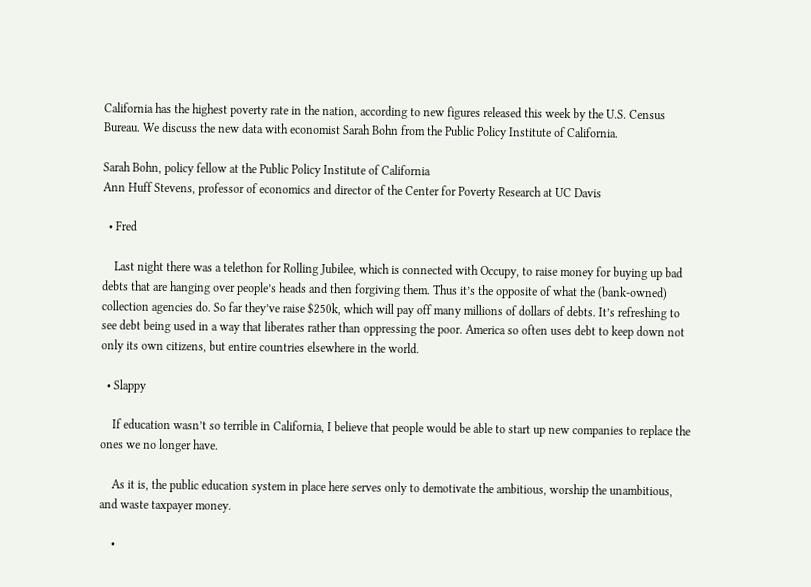California has the highest poverty rate in the nation, according to new figures released this week by the U.S. Census Bureau. We discuss the new data with economist Sarah Bohn from the Public Policy Institute of California.

Sarah Bohn, policy fellow at the Public Policy Institute of California
Ann Huff Stevens, professor of economics and director of the Center for Poverty Research at UC Davis

  • Fred

    Last night there was a telethon for Rolling Jubilee, which is connected with Occupy, to raise money for buying up bad debts that are hanging over people’s heads and then forgiving them. Thus it’s the opposite of what the (bank-owned) collection agencies do. So far they’ve raise $250k, which will pay off many millions of dollars of debts. It’s refreshing to see debt being used in a way that liberates rather than oppressing the poor. America so often uses debt to keep down not only its own citizens, but entire countries elsewhere in the world.

  • Slappy

    If education wasn’t so terrible in California, I believe that people would be able to start up new companies to replace the ones we no longer have.

    As it is, the public education system in place here serves only to demotivate the ambitious, worship the unambitious, and waste taxpayer money.

    •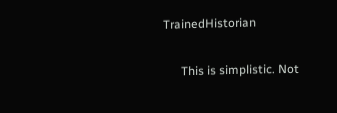TrainedHistorian

      This is simplistic. Not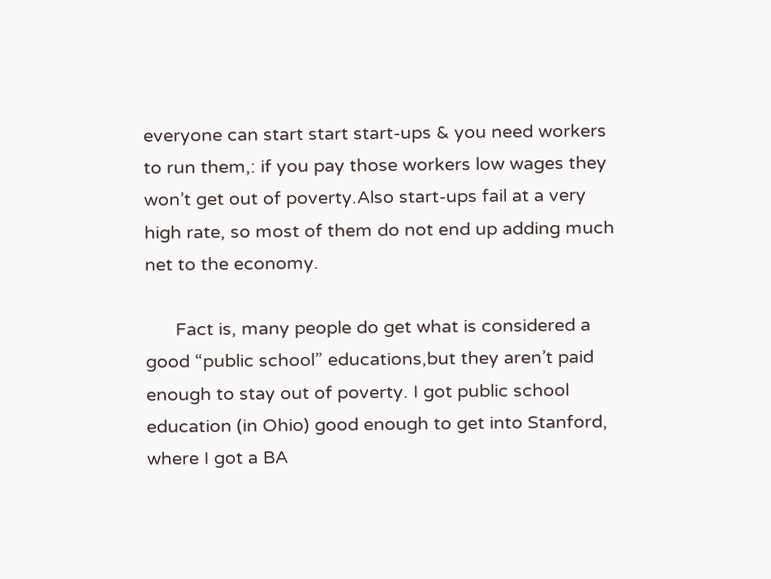everyone can start start start-ups & you need workers to run them,: if you pay those workers low wages they won’t get out of poverty.Also start-ups fail at a very high rate, so most of them do not end up adding much net to the economy.

      Fact is, many people do get what is considered a good “public school” educations,but they aren’t paid enough to stay out of poverty. I got public school education (in Ohio) good enough to get into Stanford, where I got a BA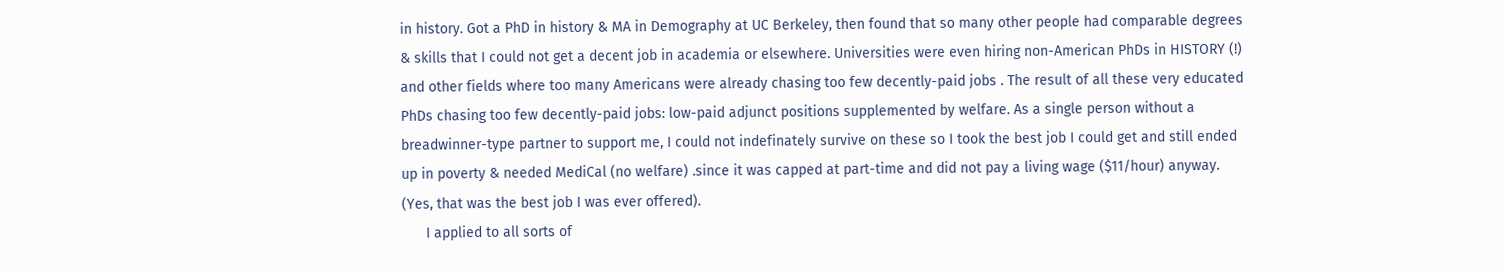in history. Got a PhD in history & MA in Demography at UC Berkeley, then found that so many other people had comparable degrees & skills that I could not get a decent job in academia or elsewhere. Universities were even hiring non-American PhDs in HISTORY (!) and other fields where too many Americans were already chasing too few decently-paid jobs . The result of all these very educated PhDs chasing too few decently-paid jobs: low-paid adjunct positions supplemented by welfare. As a single person without a breadwinner-type partner to support me, I could not indefinately survive on these so I took the best job I could get and still ended up in poverty & needed MediCal (no welfare) .since it was capped at part-time and did not pay a living wage ($11/hour) anyway. (Yes, that was the best job I was ever offered).
      I applied to all sorts of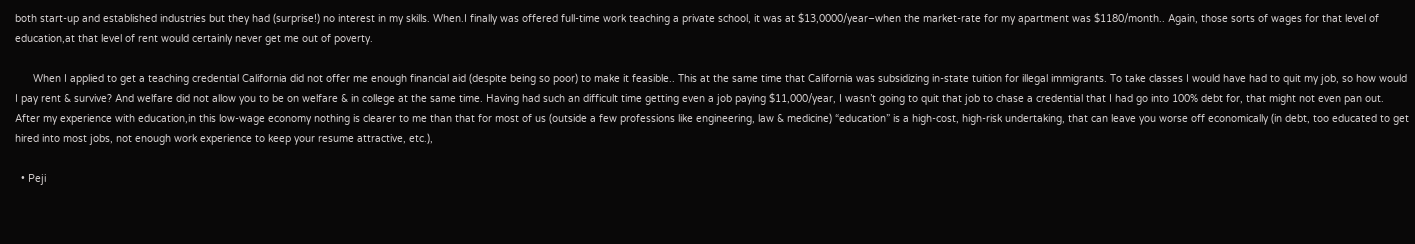both start-up and established industries but they had (surprise!) no interest in my skills. When.I finally was offered full-time work teaching a private school, it was at $13,0000/year–when the market-rate for my apartment was $1180/month.. Again, those sorts of wages for that level of education,at that level of rent would certainly never get me out of poverty.

      When I applied to get a teaching credential California did not offer me enough financial aid (despite being so poor) to make it feasible.. This at the same time that California was subsidizing in-state tuition for illegal immigrants. To take classes I would have had to quit my job, so how would I pay rent & survive? And welfare did not allow you to be on welfare & in college at the same time. Having had such an difficult time getting even a job paying $11,000/year, I wasn’t going to quit that job to chase a credential that I had go into 100% debt for, that might not even pan out. After my experience with education,in this low-wage economy nothing is clearer to me than that for most of us (outside a few professions like engineering, law & medicine) “education” is a high-cost, high-risk undertaking, that can leave you worse off economically (in debt, too educated to get hired into most jobs, not enough work experience to keep your resume attractive, etc.),

  • Peji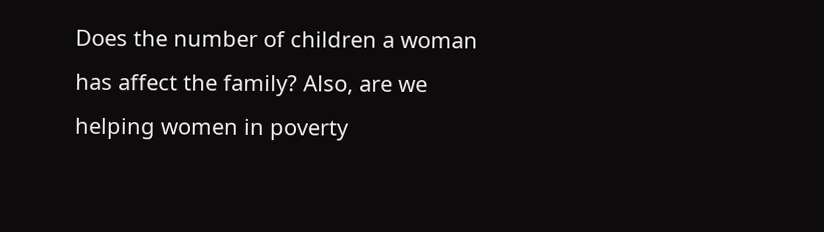Does the number of children a woman has affect the family? Also, are we helping women in poverty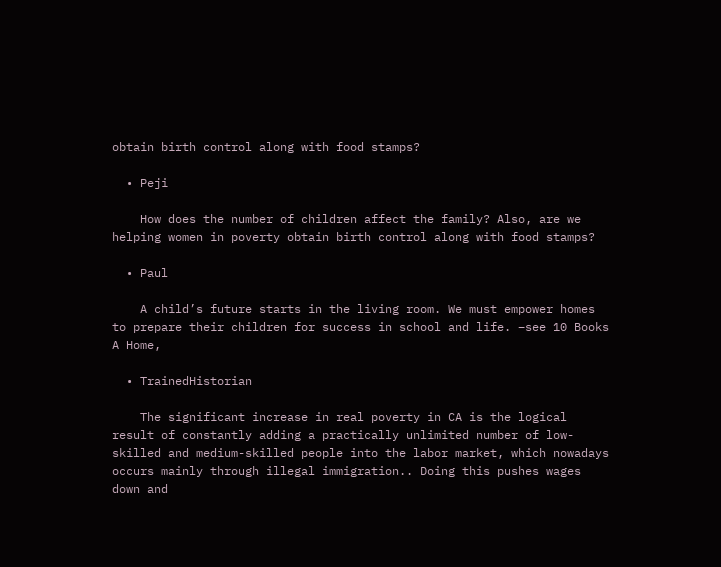obtain birth control along with food stamps?

  • Peji

    How does the number of children affect the family? Also, are we helping women in poverty obtain birth control along with food stamps?

  • Paul

    A child’s future starts in the living room. We must empower homes to prepare their children for success in school and life. –see 10 Books A Home,

  • TrainedHistorian

    The significant increase in real poverty in CA is the logical result of constantly adding a practically unlimited number of low-skilled and medium-skilled people into the labor market, which nowadays occurs mainly through illegal immigration.. Doing this pushes wages down and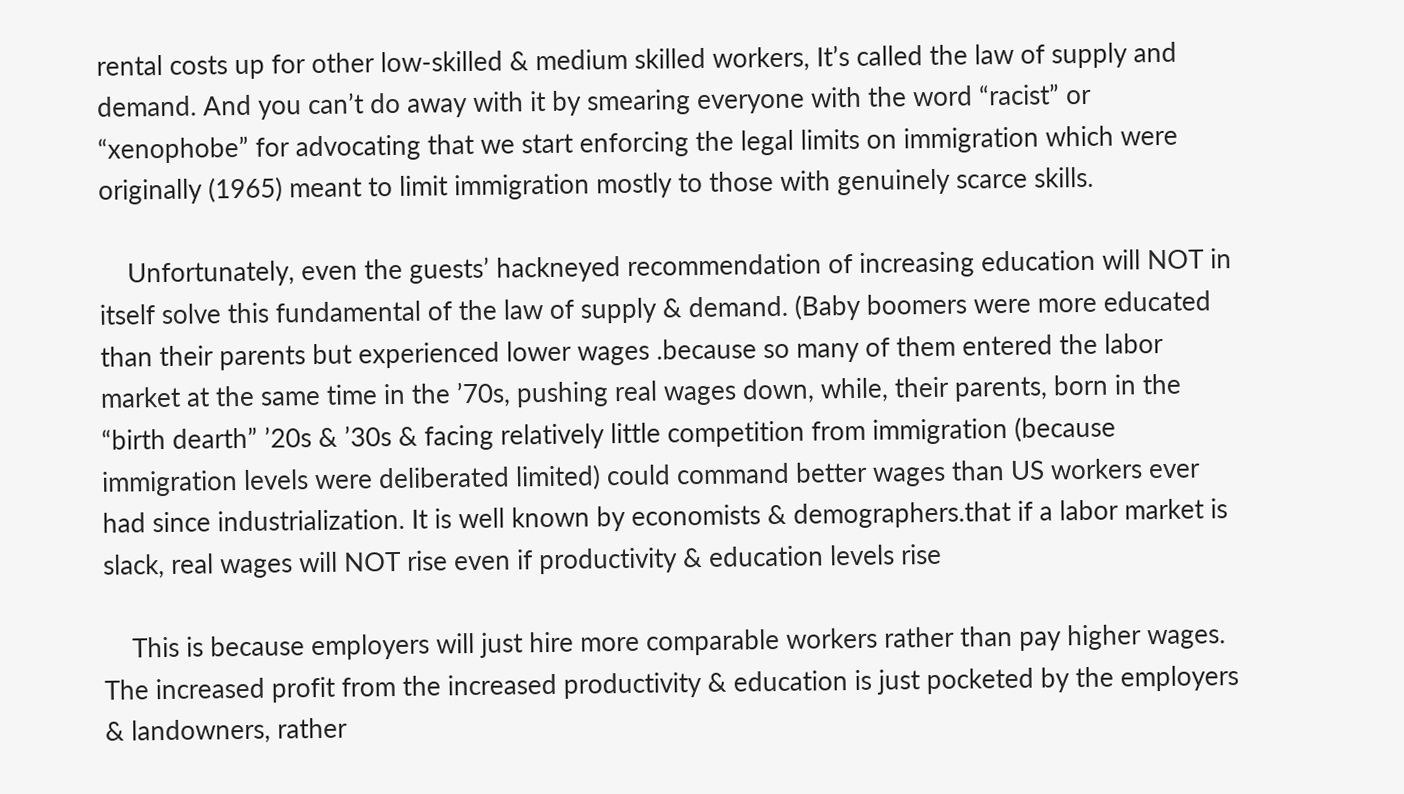rental costs up for other low-skilled & medium skilled workers, It’s called the law of supply and demand. And you can’t do away with it by smearing everyone with the word “racist” or “xenophobe” for advocating that we start enforcing the legal limits on immigration which were originally (1965) meant to limit immigration mostly to those with genuinely scarce skills.

    Unfortunately, even the guests’ hackneyed recommendation of increasing education will NOT in itself solve this fundamental of the law of supply & demand. (Baby boomers were more educated than their parents but experienced lower wages .because so many of them entered the labor market at the same time in the ’70s, pushing real wages down, while, their parents, born in the “birth dearth” ’20s & ’30s & facing relatively little competition from immigration (because immigration levels were deliberated limited) could command better wages than US workers ever had since industrialization. It is well known by economists & demographers.that if a labor market is slack, real wages will NOT rise even if productivity & education levels rise

    This is because employers will just hire more comparable workers rather than pay higher wages. The increased profit from the increased productivity & education is just pocketed by the employers & landowners, rather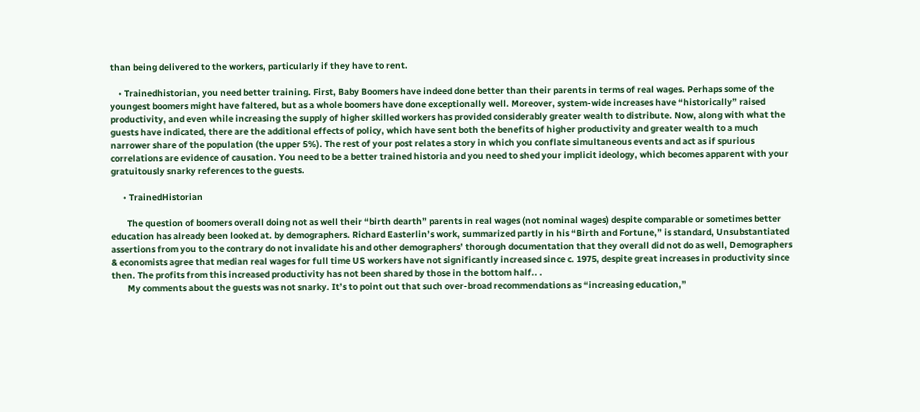than being delivered to the workers, particularly if they have to rent.

    • Trainedhistorian, you need better training. First, Baby Boomers have indeed done better than their parents in terms of real wages. Perhaps some of the youngest boomers might have faltered, but as a whole boomers have done exceptionally well. Moreover, system-wide increases have “historically” raised productivity, and even while increasing the supply of higher skilled workers has provided considerably greater wealth to distribute. Now, along with what the guests have indicated, there are the additional effects of policy, which have sent both the benefits of higher productivity and greater wealth to a much narrower share of the population (the upper 5%). The rest of your post relates a story in which you conflate simultaneous events and act as if spurious correlations are evidence of causation. You need to be a better trained historia and you need to shed your implicit ideology, which becomes apparent with your gratuitously snarky references to the guests.

      • TrainedHistorian

        The question of boomers overall doing not as well their “birth dearth” parents in real wages (not nominal wages) despite comparable or sometimes better education has already been looked at. by demographers. Richard Easterlin’s work, summarized partly in his “Birth and Fortune,” is standard, Unsubstantiated assertions from you to the contrary do not invalidate his and other demographers’ thorough documentation that they overall did not do as well, Demographers & economists agree that median real wages for full time US workers have not significantly increased since c. 1975, despite great increases in productivity since then. The profits from this increased productivity has not been shared by those in the bottom half.. .
        My comments about the guests was not snarky. It’s to point out that such over-broad recommendations as “increasing education,”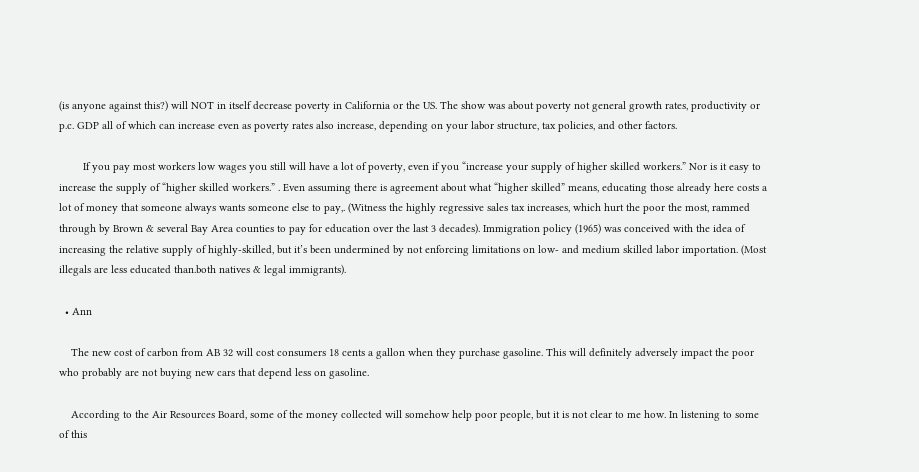(is anyone against this?) will NOT in itself decrease poverty in California or the US. The show was about poverty not general growth rates, productivity or p.c. GDP all of which can increase even as poverty rates also increase, depending on your labor structure, tax policies, and other factors.

        If you pay most workers low wages you still will have a lot of poverty, even if you “increase your supply of higher skilled workers.” Nor is it easy to increase the supply of “higher skilled workers.” . Even assuming there is agreement about what “higher skilled” means, educating those already here costs a lot of money that someone always wants someone else to pay,. (Witness the highly regressive sales tax increases, which hurt the poor the most, rammed through by Brown & several Bay Area counties to pay for education over the last 3 decades). Immigration policy (1965) was conceived with the idea of increasing the relative supply of highly-skilled, but it’s been undermined by not enforcing limitations on low- and medium skilled labor importation. (Most illegals are less educated than.both natives & legal immigrants).

  • Ann

    The new cost of carbon from AB 32 will cost consumers 18 cents a gallon when they purchase gasoline. This will definitely adversely impact the poor who probably are not buying new cars that depend less on gasoline.

    According to the Air Resources Board, some of the money collected will somehow help poor people, but it is not clear to me how. In listening to some of this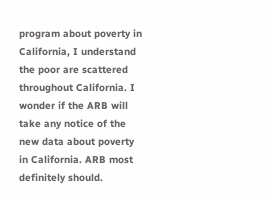program about poverty in California, I understand the poor are scattered throughout California. I wonder if the ARB will take any notice of the new data about poverty in California. ARB most definitely should.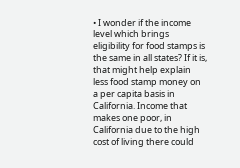• I wonder if the income level which brings eligibility for food stamps is the same in all states? If it is, that might help explain less food stamp money on a per capita basis in California. Income that makes one poor, in California due to the high cost of living there could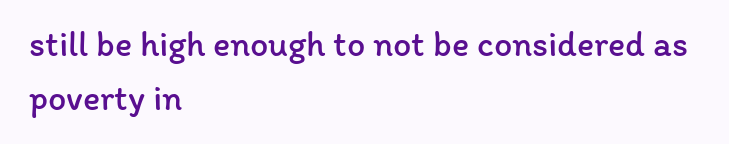still be high enough to not be considered as poverty in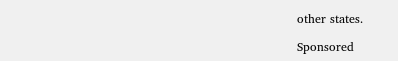other states.

Sponsored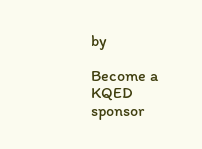by

Become a KQED sponsor